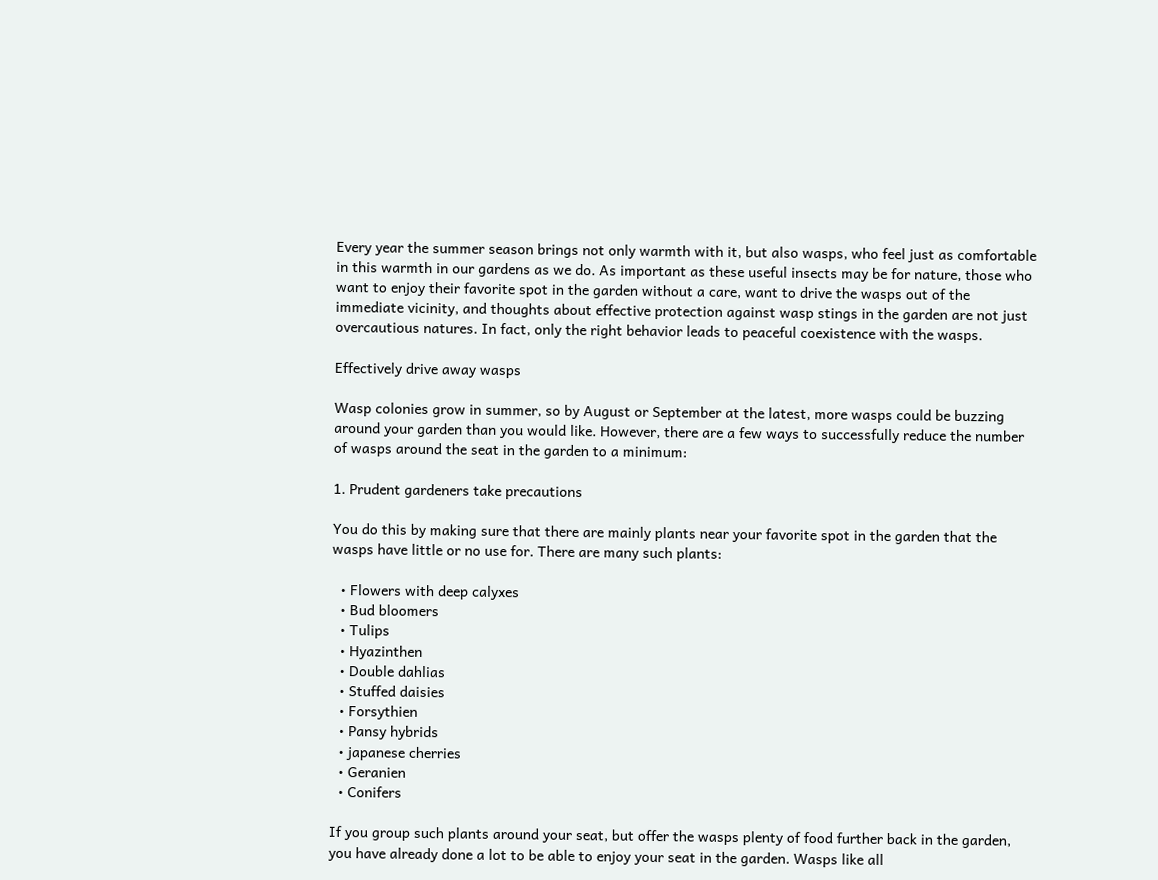Every year the summer season brings not only warmth with it, but also wasps, who feel just as comfortable in this warmth in our gardens as we do. As important as these useful insects may be for nature, those who want to enjoy their favorite spot in the garden without a care, want to drive the wasps out of the immediate vicinity, and thoughts about effective protection against wasp stings in the garden are not just overcautious natures. In fact, only the right behavior leads to peaceful coexistence with the wasps.

Effectively drive away wasps

Wasp colonies grow in summer, so by August or September at the latest, more wasps could be buzzing around your garden than you would like. However, there are a few ways to successfully reduce the number of wasps around the seat in the garden to a minimum:

1. Prudent gardeners take precautions

You do this by making sure that there are mainly plants near your favorite spot in the garden that the wasps have little or no use for. There are many such plants:

  • Flowers with deep calyxes
  • Bud bloomers
  • Tulips
  • Hyazinthen
  • Double dahlias
  • Stuffed daisies
  • Forsythien
  • Pansy hybrids
  • japanese cherries
  • Geranien
  • Conifers

If you group such plants around your seat, but offer the wasps plenty of food further back in the garden, you have already done a lot to be able to enjoy your seat in the garden. Wasps like all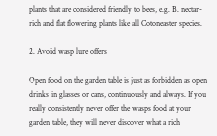plants that are considered friendly to bees, e.g. B. nectar-rich and flat flowering plants like all Cotoneaster species.

2. Avoid wasp lure offers

Open food on the garden table is just as forbidden as open drinks in glasses or cans, continuously and always. If you really consistently never offer the wasps food at your garden table, they will never discover what a rich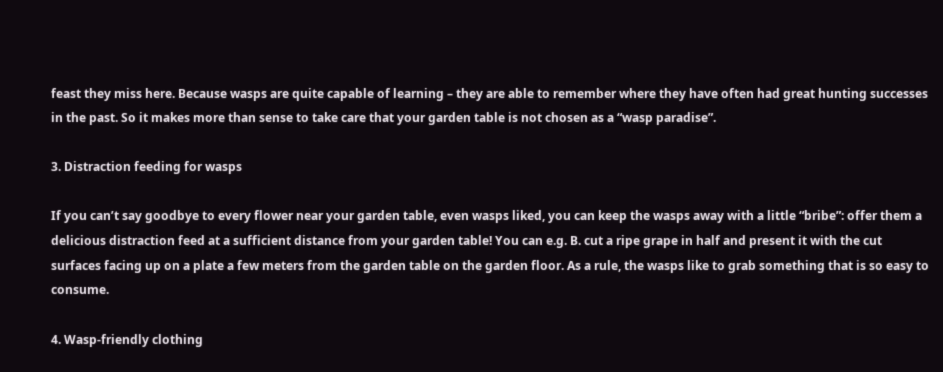feast they miss here. Because wasps are quite capable of learning – they are able to remember where they have often had great hunting successes in the past. So it makes more than sense to take care that your garden table is not chosen as a “wasp paradise”.

3. Distraction feeding for wasps

If you can’t say goodbye to every flower near your garden table, even wasps liked, you can keep the wasps away with a little “bribe”: offer them a delicious distraction feed at a sufficient distance from your garden table! You can e.g. B. cut a ripe grape in half and present it with the cut surfaces facing up on a plate a few meters from the garden table on the garden floor. As a rule, the wasps like to grab something that is so easy to consume.

4. Wasp-friendly clothing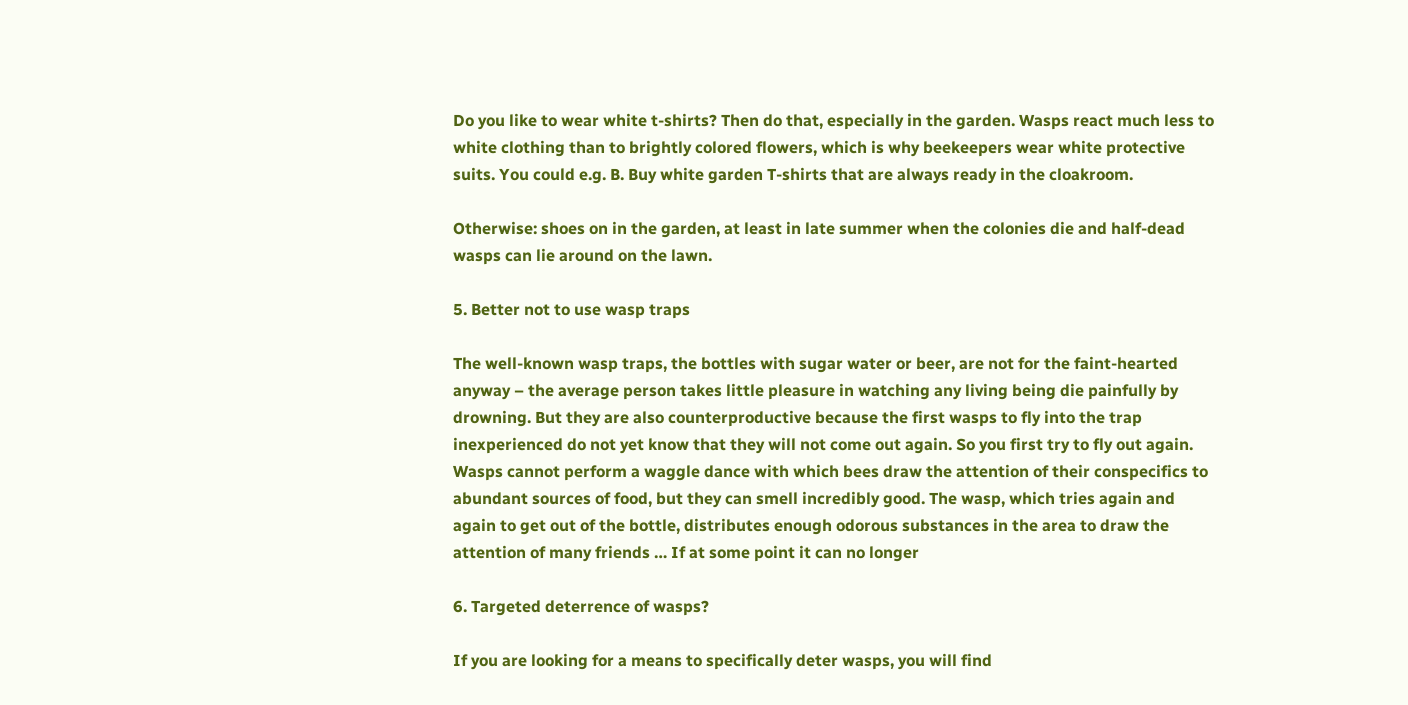Do you like to wear white t-shirts? Then do that, especially in the garden. Wasps react much less to white clothing than to brightly colored flowers, which is why beekeepers wear white protective suits. You could e.g. B. Buy white garden T-shirts that are always ready in the cloakroom.

Otherwise: shoes on in the garden, at least in late summer when the colonies die and half-dead wasps can lie around on the lawn.

5. Better not to use wasp traps

The well-known wasp traps, the bottles with sugar water or beer, are not for the faint-hearted anyway – the average person takes little pleasure in watching any living being die painfully by drowning. But they are also counterproductive because the first wasps to fly into the trap inexperienced do not yet know that they will not come out again. So you first try to fly out again. Wasps cannot perform a waggle dance with which bees draw the attention of their conspecifics to abundant sources of food, but they can smell incredibly good. The wasp, which tries again and again to get out of the bottle, distributes enough odorous substances in the area to draw the attention of many friends … If at some point it can no longer

6. Targeted deterrence of wasps?

If you are looking for a means to specifically deter wasps, you will find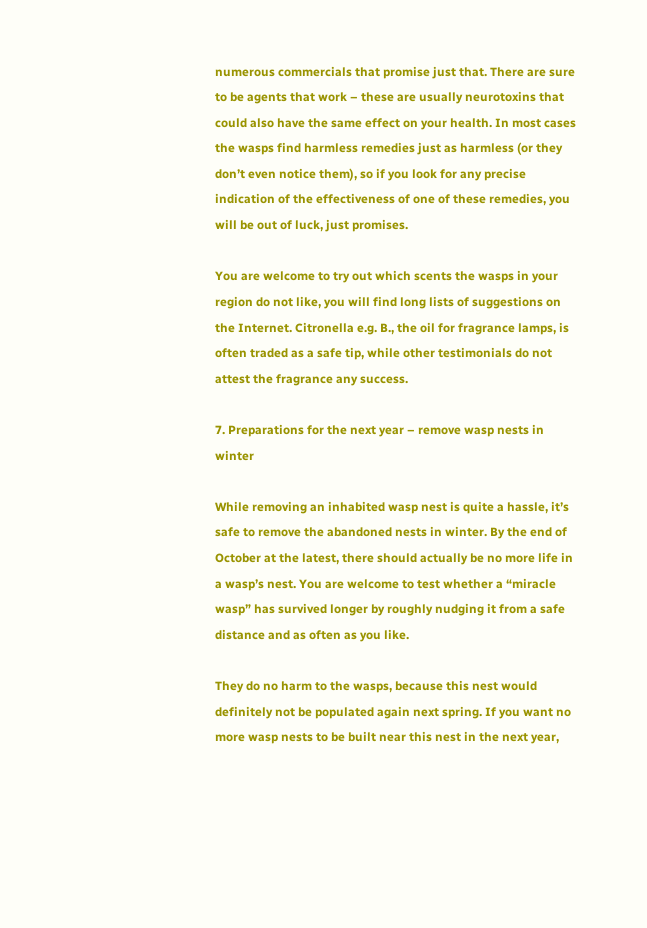numerous commercials that promise just that. There are sure to be agents that work – these are usually neurotoxins that could also have the same effect on your health. In most cases the wasps find harmless remedies just as harmless (or they don’t even notice them), so if you look for any precise indication of the effectiveness of one of these remedies, you will be out of luck, just promises.

You are welcome to try out which scents the wasps in your region do not like, you will find long lists of suggestions on the Internet. Citronella e.g. B., the oil for fragrance lamps, is often traded as a safe tip, while other testimonials do not attest the fragrance any success.

7. Preparations for the next year – remove wasp nests in winter

While removing an inhabited wasp nest is quite a hassle, it’s safe to remove the abandoned nests in winter. By the end of October at the latest, there should actually be no more life in a wasp’s nest. You are welcome to test whether a “miracle wasp” has survived longer by roughly nudging it from a safe distance and as often as you like.

They do no harm to the wasps, because this nest would definitely not be populated again next spring. If you want no more wasp nests to be built near this nest in the next year,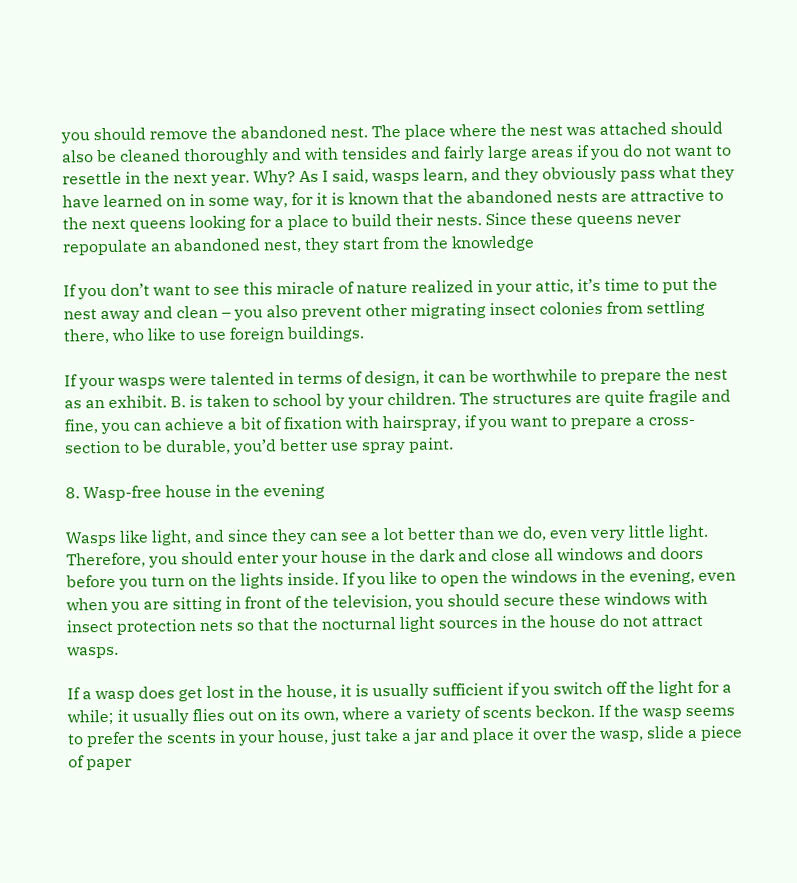you should remove the abandoned nest. The place where the nest was attached should also be cleaned thoroughly and with tensides and fairly large areas if you do not want to resettle in the next year. Why? As I said, wasps learn, and they obviously pass what they have learned on in some way, for it is known that the abandoned nests are attractive to the next queens looking for a place to build their nests. Since these queens never repopulate an abandoned nest, they start from the knowledge

If you don’t want to see this miracle of nature realized in your attic, it’s time to put the nest away and clean – you also prevent other migrating insect colonies from settling there, who like to use foreign buildings.

If your wasps were talented in terms of design, it can be worthwhile to prepare the nest as an exhibit. B. is taken to school by your children. The structures are quite fragile and fine, you can achieve a bit of fixation with hairspray, if you want to prepare a cross-section to be durable, you’d better use spray paint.

8. Wasp-free house in the evening

Wasps like light, and since they can see a lot better than we do, even very little light. Therefore, you should enter your house in the dark and close all windows and doors before you turn on the lights inside. If you like to open the windows in the evening, even when you are sitting in front of the television, you should secure these windows with insect protection nets so that the nocturnal light sources in the house do not attract wasps.

If a wasp does get lost in the house, it is usually sufficient if you switch off the light for a while; it usually flies out on its own, where a variety of scents beckon. If the wasp seems to prefer the scents in your house, just take a jar and place it over the wasp, slide a piece of paper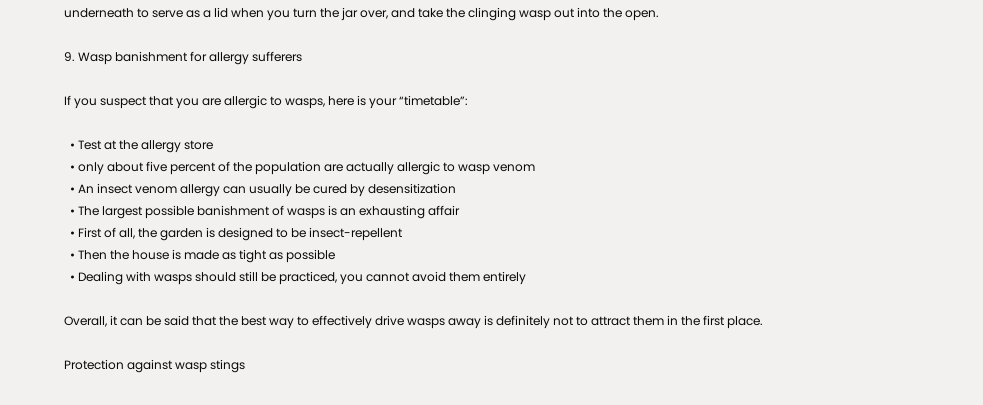underneath to serve as a lid when you turn the jar over, and take the clinging wasp out into the open.

9. Wasp banishment for allergy sufferers

If you suspect that you are allergic to wasps, here is your “timetable”:

  • Test at the allergy store
  • only about five percent of the population are actually allergic to wasp venom
  • An insect venom allergy can usually be cured by desensitization
  • The largest possible banishment of wasps is an exhausting affair
  • First of all, the garden is designed to be insect-repellent
  • Then the house is made as tight as possible
  • Dealing with wasps should still be practiced, you cannot avoid them entirely

Overall, it can be said that the best way to effectively drive wasps away is definitely not to attract them in the first place.

Protection against wasp stings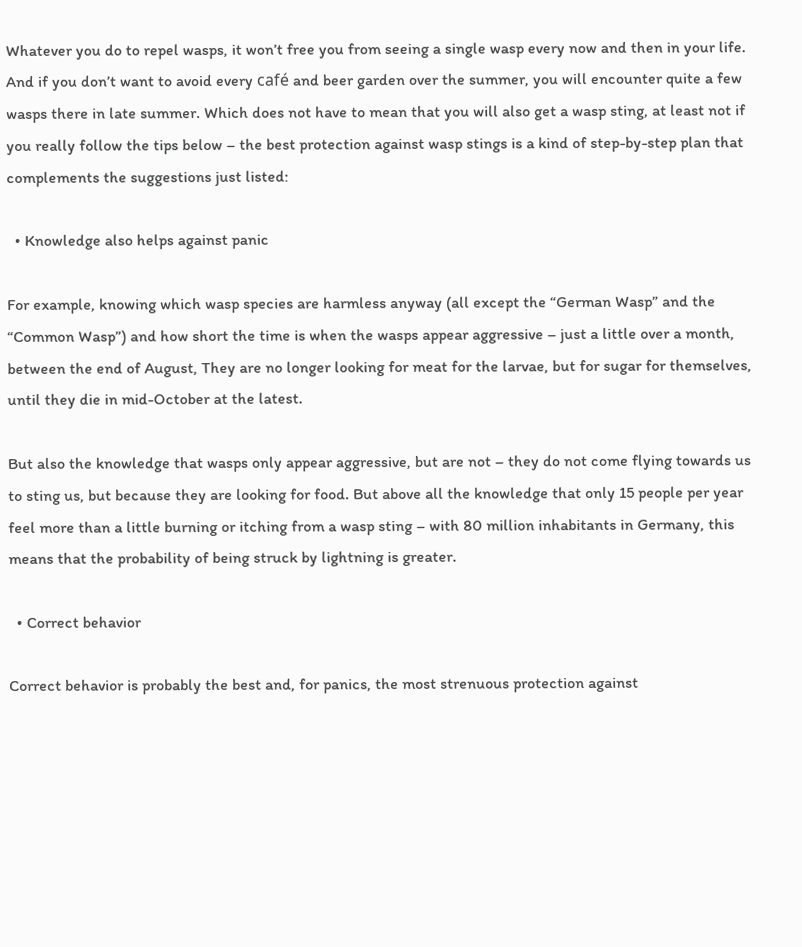Whatever you do to repel wasps, it won’t free you from seeing a single wasp every now and then in your life. And if you don’t want to avoid every café and beer garden over the summer, you will encounter quite a few wasps there in late summer. Which does not have to mean that you will also get a wasp sting, at least not if you really follow the tips below – the best protection against wasp stings is a kind of step-by-step plan that complements the suggestions just listed:

  • Knowledge also helps against panic

For example, knowing which wasp species are harmless anyway (all except the “German Wasp” and the “Common Wasp”) and how short the time is when the wasps appear aggressive – just a little over a month, between the end of August, They are no longer looking for meat for the larvae, but for sugar for themselves, until they die in mid-October at the latest.

But also the knowledge that wasps only appear aggressive, but are not – they do not come flying towards us to sting us, but because they are looking for food. But above all the knowledge that only 15 people per year feel more than a little burning or itching from a wasp sting – with 80 million inhabitants in Germany, this means that the probability of being struck by lightning is greater.

  • Correct behavior

Correct behavior is probably the best and, for panics, the most strenuous protection against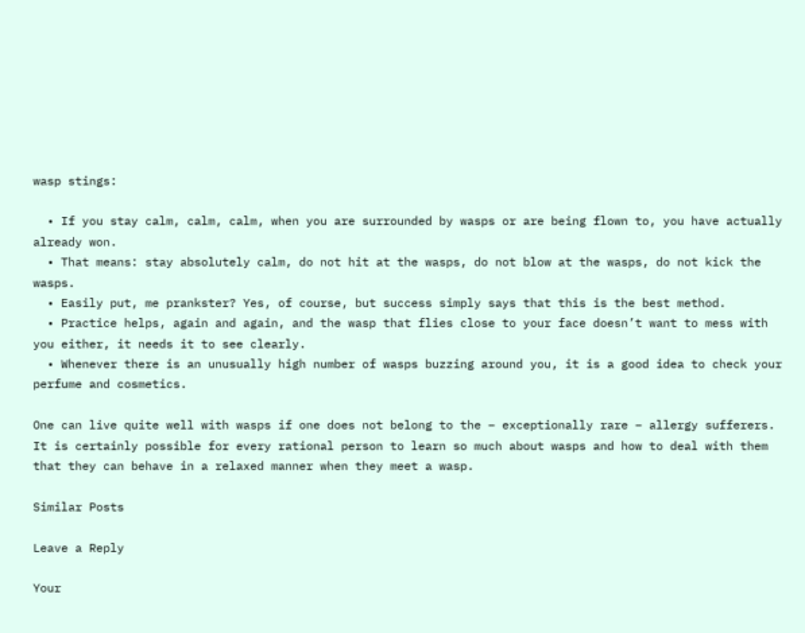wasp stings:

  • If you stay calm, calm, calm, when you are surrounded by wasps or are being flown to, you have actually already won.
  • That means: stay absolutely calm, do not hit at the wasps, do not blow at the wasps, do not kick the wasps.
  • Easily put, me prankster? Yes, of course, but success simply says that this is the best method.
  • Practice helps, again and again, and the wasp that flies close to your face doesn’t want to mess with you either, it needs it to see clearly.
  • Whenever there is an unusually high number of wasps buzzing around you, it is a good idea to check your perfume and cosmetics.

One can live quite well with wasps if one does not belong to the – exceptionally rare – allergy sufferers. It is certainly possible for every rational person to learn so much about wasps and how to deal with them that they can behave in a relaxed manner when they meet a wasp.

Similar Posts

Leave a Reply

Your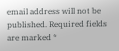email address will not be published. Required fields are marked *